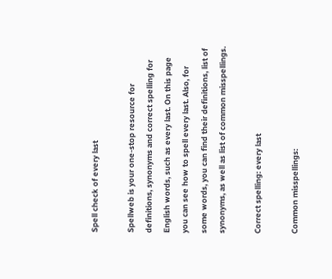Spell check of every last

Spellweb is your one-stop resource for definitions, synonyms and correct spelling for English words, such as every last. On this page you can see how to spell every last. Also, for some words, you can find their definitions, list of synonyms, as well as list of common misspellings.

Correct spelling: every last

Common misspellings: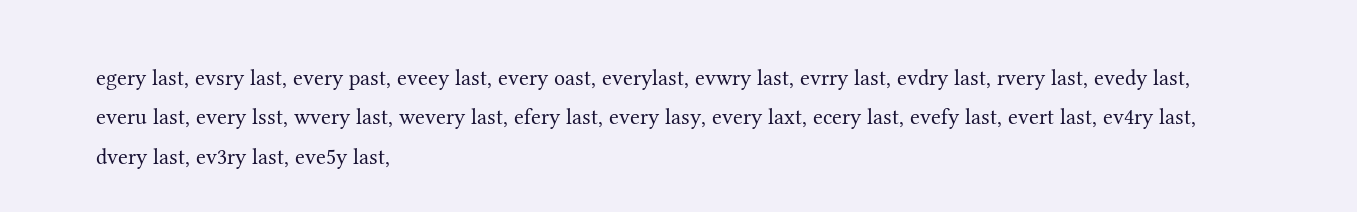egery last, evsry last, every past, eveey last, every oast, everylast, evwry last, evrry last, evdry last, rvery last, evedy last, everu last, every lsst, wvery last, wevery last, efery last, every lasy, every laxt, ecery last, evefy last, evert last, ev4ry last, dvery last, ev3ry last, eve5y last,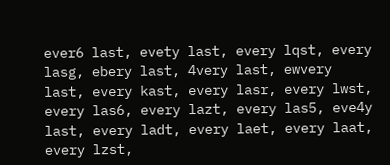ever6 last, evety last, every lqst, every lasg, ebery last, 4very last, ewvery last, every kast, every lasr, every lwst, every las6, every lazt, every las5, eve4y last, every ladt, every laet, every laat, every lzst,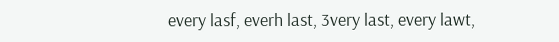every lasf, everh last, 3very last, every lawt,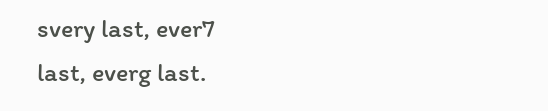svery last, ever7 last, everg last.